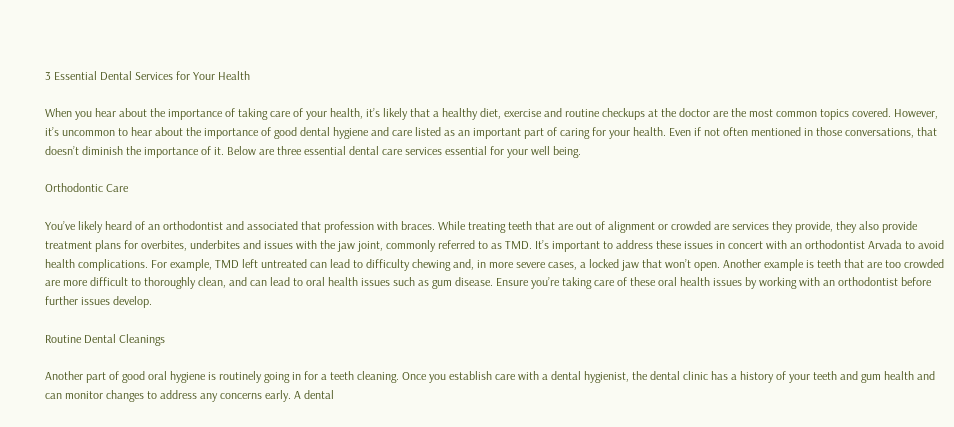3 Essential Dental Services for Your Health

When you hear about the importance of taking care of your health, it’s likely that a healthy diet, exercise and routine checkups at the doctor are the most common topics covered. However, it’s uncommon to hear about the importance of good dental hygiene and care listed as an important part of caring for your health. Even if not often mentioned in those conversations, that doesn’t diminish the importance of it. Below are three essential dental care services essential for your well being.

Orthodontic Care

You’ve likely heard of an orthodontist and associated that profession with braces. While treating teeth that are out of alignment or crowded are services they provide, they also provide treatment plans for overbites, underbites and issues with the jaw joint, commonly referred to as TMD. It’s important to address these issues in concert with an orthodontist Arvada to avoid health complications. For example, TMD left untreated can lead to difficulty chewing and, in more severe cases, a locked jaw that won’t open. Another example is teeth that are too crowded are more difficult to thoroughly clean, and can lead to oral health issues such as gum disease. Ensure you’re taking care of these oral health issues by working with an orthodontist before further issues develop.

Routine Dental Cleanings

Another part of good oral hygiene is routinely going in for a teeth cleaning. Once you establish care with a dental hygienist, the dental clinic has a history of your teeth and gum health and can monitor changes to address any concerns early. A dental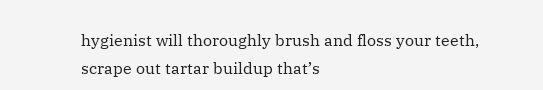hygienist will thoroughly brush and floss your teeth, scrape out tartar buildup that’s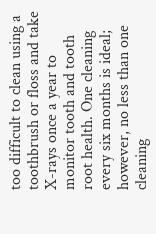too difficult to clean using a toothbrush or floss and take X-rays once a year to monitor tooth and tooth root health. One cleaning every six months is ideal; however, no less than one cleaning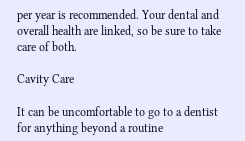per year is recommended. Your dental and overall health are linked, so be sure to take care of both.

Cavity Care

It can be uncomfortable to go to a dentist for anything beyond a routine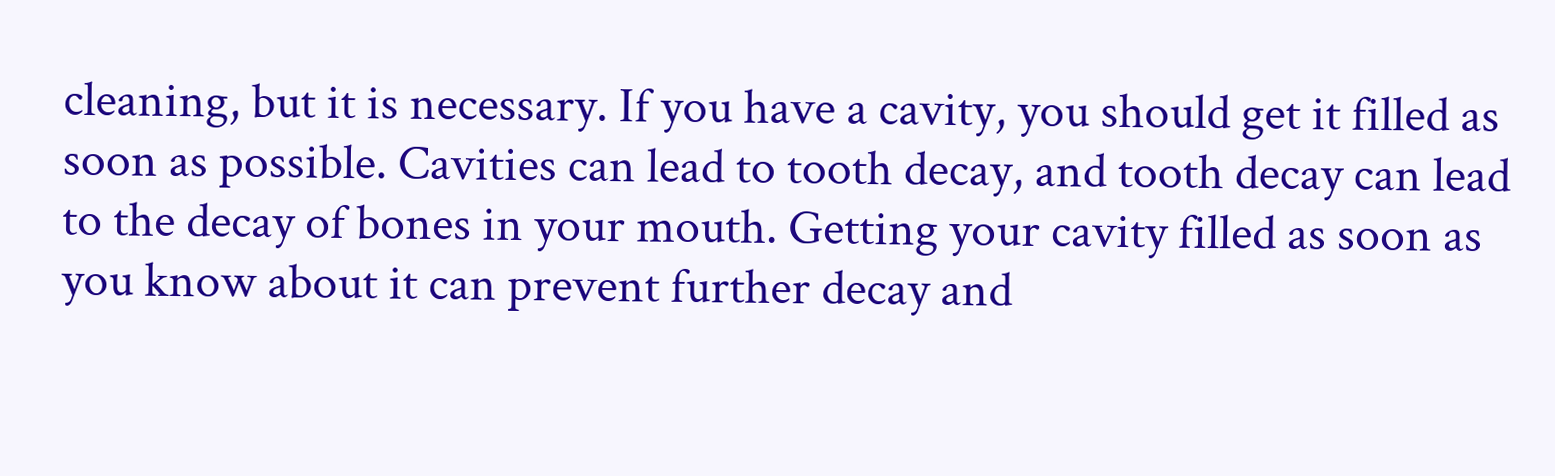cleaning, but it is necessary. If you have a cavity, you should get it filled as soon as possible. Cavities can lead to tooth decay, and tooth decay can lead to the decay of bones in your mouth. Getting your cavity filled as soon as you know about it can prevent further decay and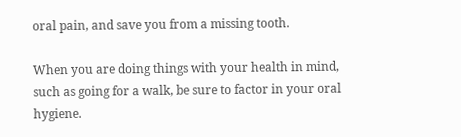oral pain, and save you from a missing tooth.

When you are doing things with your health in mind, such as going for a walk, be sure to factor in your oral hygiene.